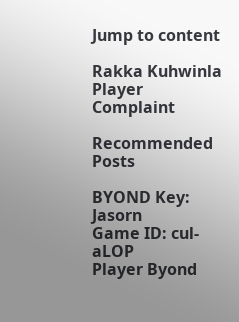Jump to content

Rakka Kuhwinla Player Complaint

Recommended Posts

BYOND Key: Jasorn
Game ID: cul-aLOP
Player Byond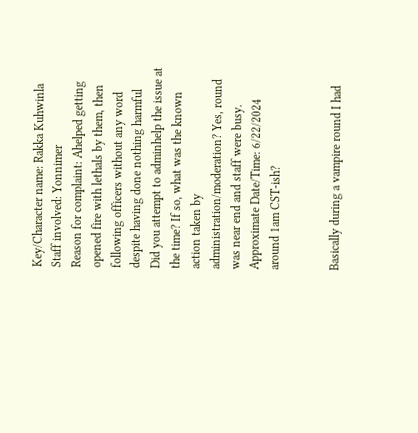Key/Character name: Rakka Kuhwinla
Staff involved: Yonnimer
Reason for complaint: Ahelped getting opened fire with lethals by them, then following officers without any word despite having done nothing harmful
Did you attempt to adminhelp the issue at the time? If so, what was the known action taken by administration/moderation? Yes, round was near end and staff were busy.
Approximate Date/Time: 6/22/2024 around 1am CST-ish?


Basically during a vampire round I had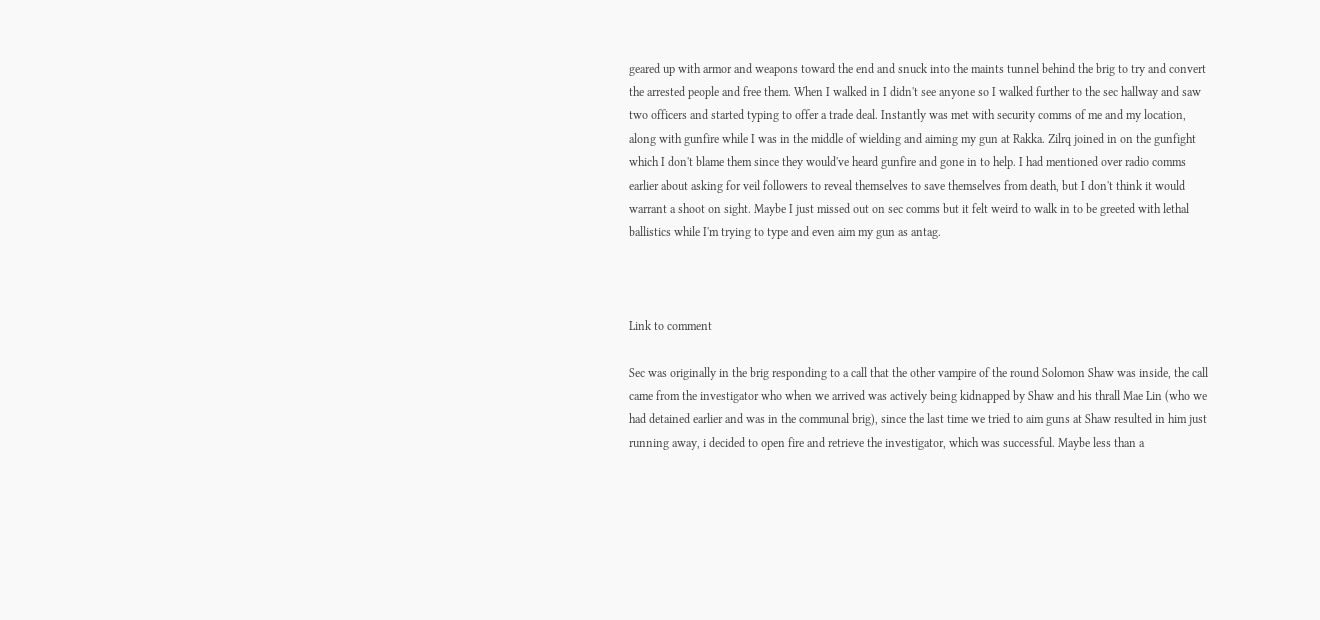geared up with armor and weapons toward the end and snuck into the maints tunnel behind the brig to try and convert the arrested people and free them. When I walked in I didn't see anyone so I walked further to the sec hallway and saw two officers and started typing to offer a trade deal. Instantly was met with security comms of me and my location, along with gunfire while I was in the middle of wielding and aiming my gun at Rakka. Zilrq joined in on the gunfight which I don't blame them since they would've heard gunfire and gone in to help. I had mentioned over radio comms earlier about asking for veil followers to reveal themselves to save themselves from death, but I don't think it would warrant a shoot on sight. Maybe I just missed out on sec comms but it felt weird to walk in to be greeted with lethal ballistics while I'm trying to type and even aim my gun as antag.



Link to comment

Sec was originally in the brig responding to a call that the other vampire of the round Solomon Shaw was inside, the call came from the investigator who when we arrived was actively being kidnapped by Shaw and his thrall Mae Lin (who we had detained earlier and was in the communal brig), since the last time we tried to aim guns at Shaw resulted in him just running away, i decided to open fire and retrieve the investigator, which was successful. Maybe less than a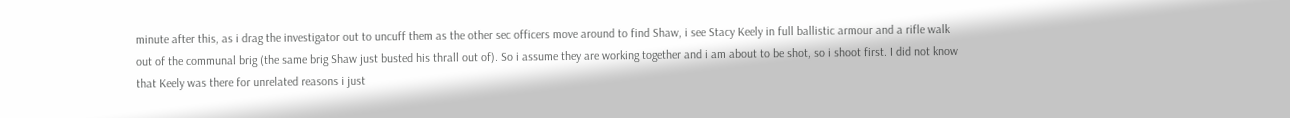minute after this, as i drag the investigator out to uncuff them as the other sec officers move around to find Shaw, i see Stacy Keely in full ballistic armour and a rifle walk out of the communal brig (the same brig Shaw just busted his thrall out of). So i assume they are working together and i am about to be shot, so i shoot first. I did not know that Keely was there for unrelated reasons i just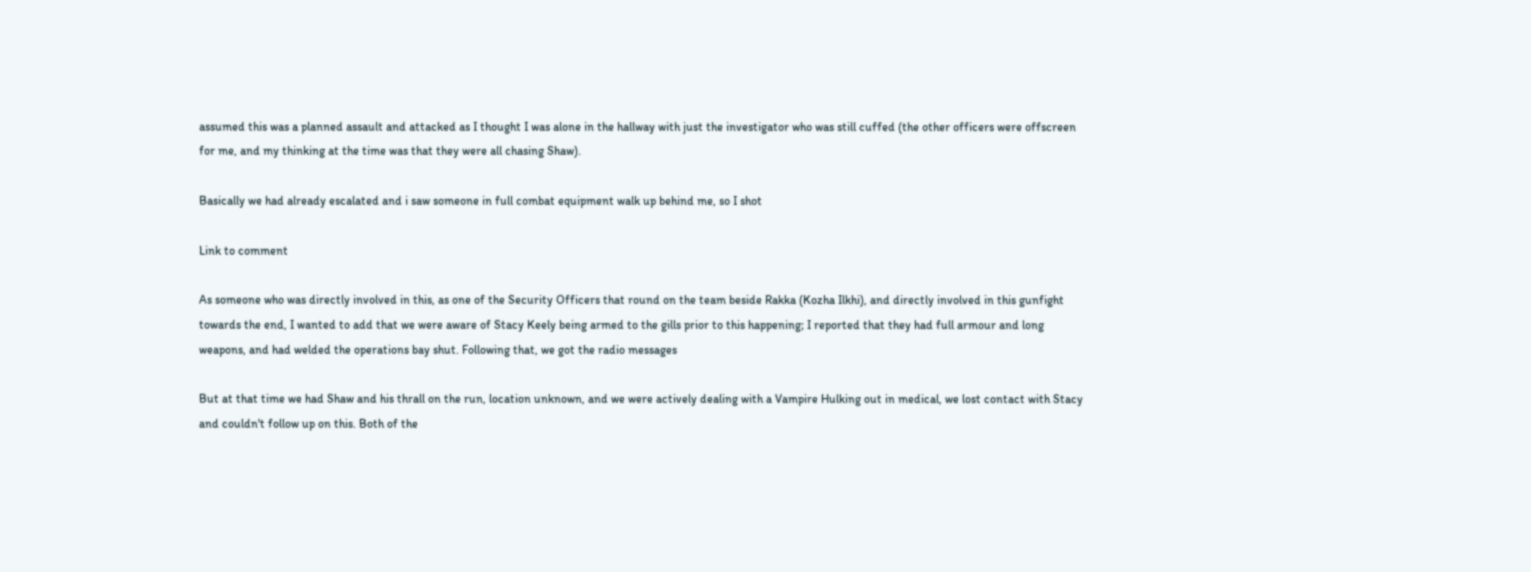assumed this was a planned assault and attacked as I thought I was alone in the hallway with just the investigator who was still cuffed (the other officers were offscreen for me, and my thinking at the time was that they were all chasing Shaw).

Basically we had already escalated and i saw someone in full combat equipment walk up behind me, so I shot

Link to comment

As someone who was directly involved in this, as one of the Security Officers that round on the team beside Rakka (Kozha Ilkhi), and directly involved in this gunfight towards the end, I wanted to add that we were aware of Stacy Keely being armed to the gills prior to this happening; I reported that they had full armour and long weapons, and had welded the operations bay shut. Following that, we got the radio messages

But at that time we had Shaw and his thrall on the run, location unknown, and we were actively dealing with a Vampire Hulking out in medical, we lost contact with Stacy and couldn't follow up on this. Both of the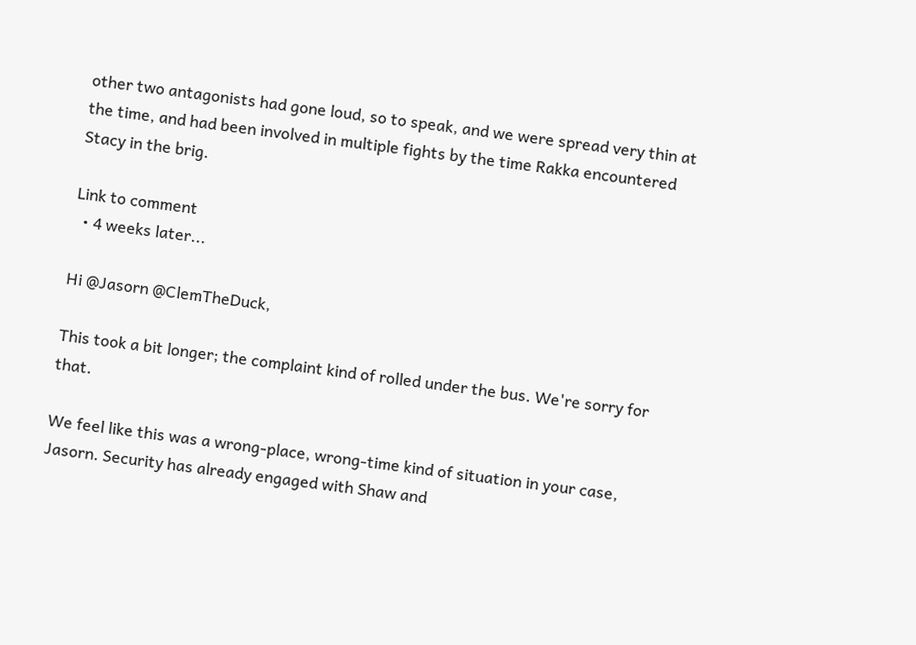other two antagonists had gone loud, so to speak, and we were spread very thin at the time, and had been involved in multiple fights by the time Rakka encountered Stacy in the brig.

Link to comment
  • 4 weeks later...

Hi @Jasorn @ClemTheDuck,

This took a bit longer; the complaint kind of rolled under the bus. We're sorry for that.

We feel like this was a wrong-place, wrong-time kind of situation in your case, Jasorn. Security has already engaged with Shaw and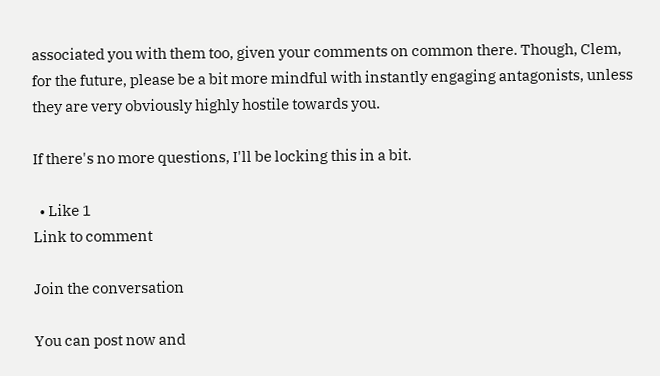associated you with them too, given your comments on common there. Though, Clem, for the future, please be a bit more mindful with instantly engaging antagonists, unless they are very obviously highly hostile towards you.

If there's no more questions, I'll be locking this in a bit.

  • Like 1
Link to comment

Join the conversation

You can post now and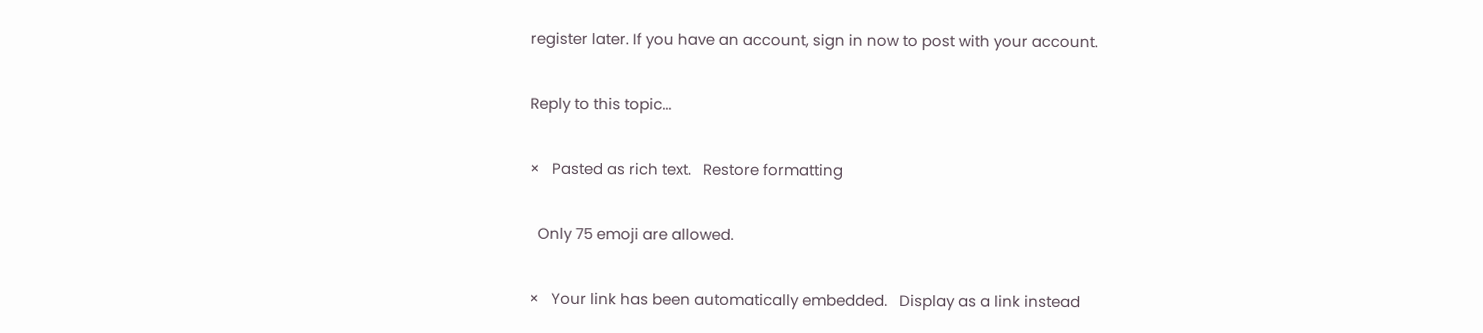register later. If you have an account, sign in now to post with your account.

Reply to this topic...

×   Pasted as rich text.   Restore formatting

  Only 75 emoji are allowed.

×   Your link has been automatically embedded.   Display as a link instead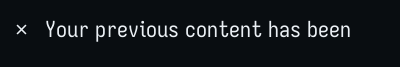×   Your previous content has been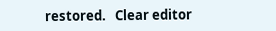restored.   Clear editor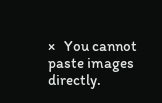×   You cannot paste images directly.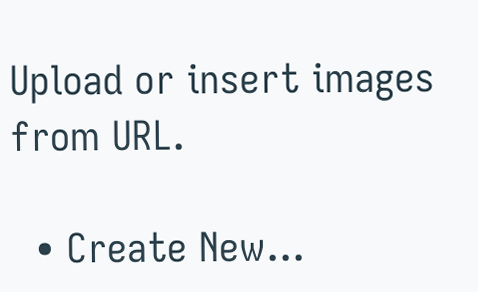Upload or insert images from URL.

  • Create New...